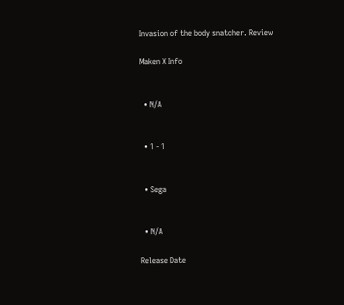Invasion of the body snatcher. Review

Maken X Info


  • N/A


  • 1 - 1


  • Sega


  • N/A

Release Date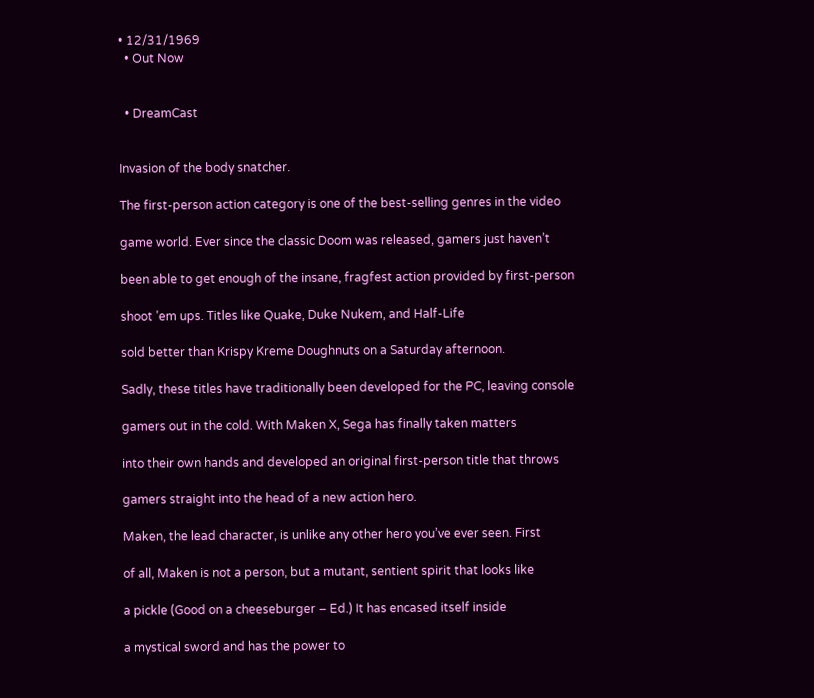• 12/31/1969
  • Out Now


  • DreamCast


Invasion of the body snatcher.

The first-person action category is one of the best-selling genres in the video

game world. Ever since the classic Doom was released, gamers just haven’t

been able to get enough of the insane, fragfest action provided by first-person

shoot ’em ups. Titles like Quake, Duke Nukem, and Half-Life

sold better than Krispy Kreme Doughnuts on a Saturday afternoon.

Sadly, these titles have traditionally been developed for the PC, leaving console

gamers out in the cold. With Maken X, Sega has finally taken matters

into their own hands and developed an original first-person title that throws

gamers straight into the head of a new action hero.

Maken, the lead character, is unlike any other hero you’ve ever seen. First

of all, Maken is not a person, but a mutant, sentient spirit that looks like

a pickle (Good on a cheeseburger – Ed.) It has encased itself inside

a mystical sword and has the power to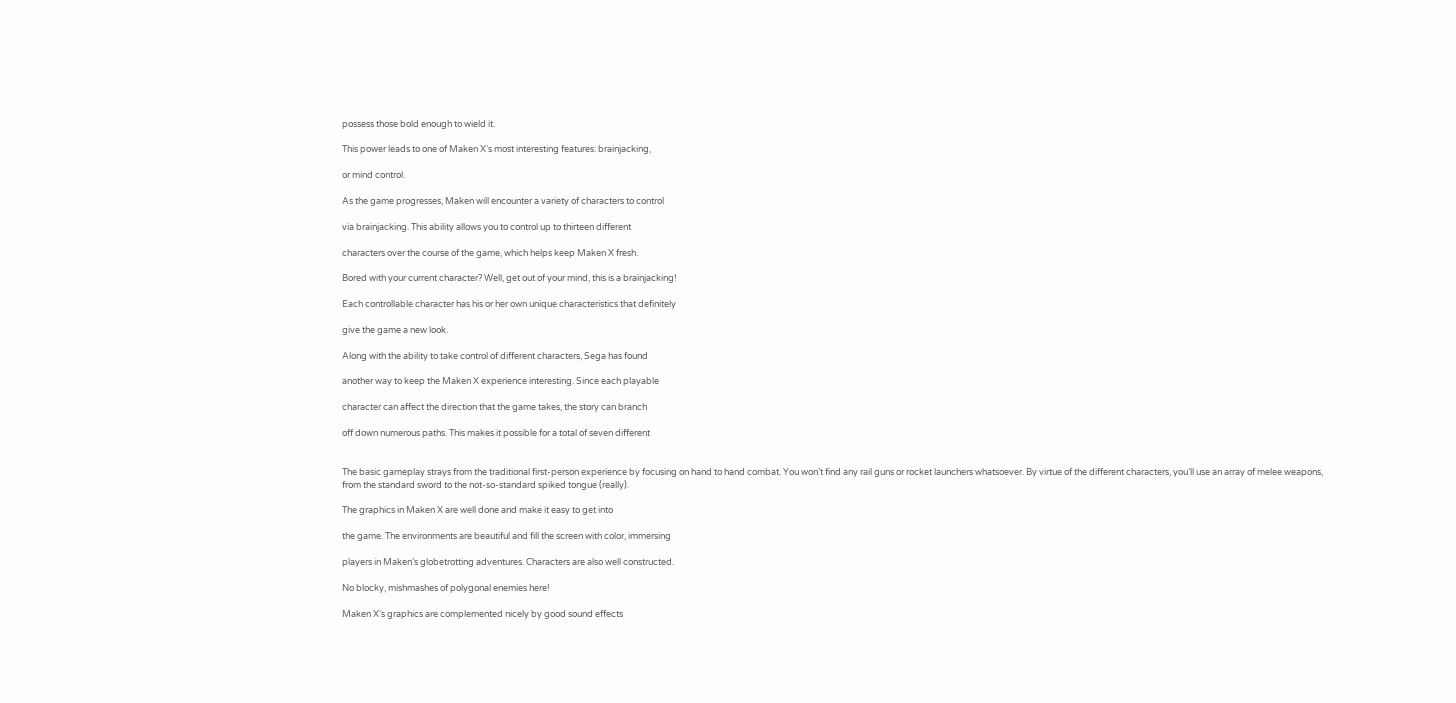possess those bold enough to wield it.

This power leads to one of Maken X‘s most interesting features: brainjacking,

or mind control.

As the game progresses, Maken will encounter a variety of characters to control

via brainjacking. This ability allows you to control up to thirteen different

characters over the course of the game, which helps keep Maken X fresh.

Bored with your current character? Well, get out of your mind, this is a brainjacking!

Each controllable character has his or her own unique characteristics that definitely

give the game a new look.

Along with the ability to take control of different characters, Sega has found

another way to keep the Maken X experience interesting. Since each playable

character can affect the direction that the game takes, the story can branch

off down numerous paths. This makes it possible for a total of seven different


The basic gameplay strays from the traditional first-person experience by focusing on hand to hand combat. You won’t find any rail guns or rocket launchers whatsoever. By virtue of the different characters, you’ll use an array of melee weapons, from the standard sword to the not-so-standard spiked tongue (really).

The graphics in Maken X are well done and make it easy to get into

the game. The environments are beautiful and fill the screen with color, immersing

players in Maken’s globetrotting adventures. Characters are also well constructed.

No blocky, mishmashes of polygonal enemies here!

Maken X‘s graphics are complemented nicely by good sound effects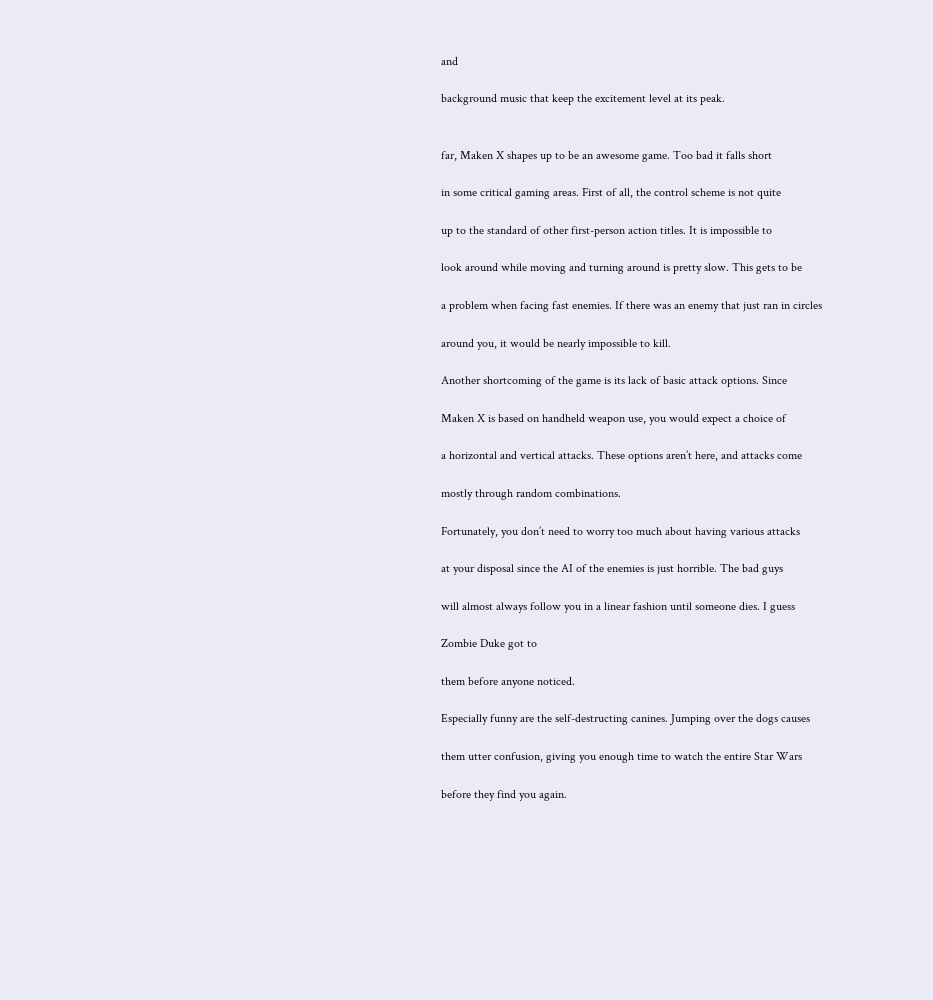and

background music that keep the excitement level at its peak.


far, Maken X shapes up to be an awesome game. Too bad it falls short

in some critical gaming areas. First of all, the control scheme is not quite

up to the standard of other first-person action titles. It is impossible to

look around while moving and turning around is pretty slow. This gets to be

a problem when facing fast enemies. If there was an enemy that just ran in circles

around you, it would be nearly impossible to kill.

Another shortcoming of the game is its lack of basic attack options. Since

Maken X is based on handheld weapon use, you would expect a choice of

a horizontal and vertical attacks. These options aren’t here, and attacks come

mostly through random combinations.

Fortunately, you don’t need to worry too much about having various attacks

at your disposal since the AI of the enemies is just horrible. The bad guys

will almost always follow you in a linear fashion until someone dies. I guess

Zombie Duke got to

them before anyone noticed.

Especially funny are the self-destructing canines. Jumping over the dogs causes

them utter confusion, giving you enough time to watch the entire Star Wars

before they find you again.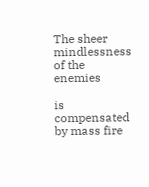The sheer mindlessness of the enemies

is compensated by mass fire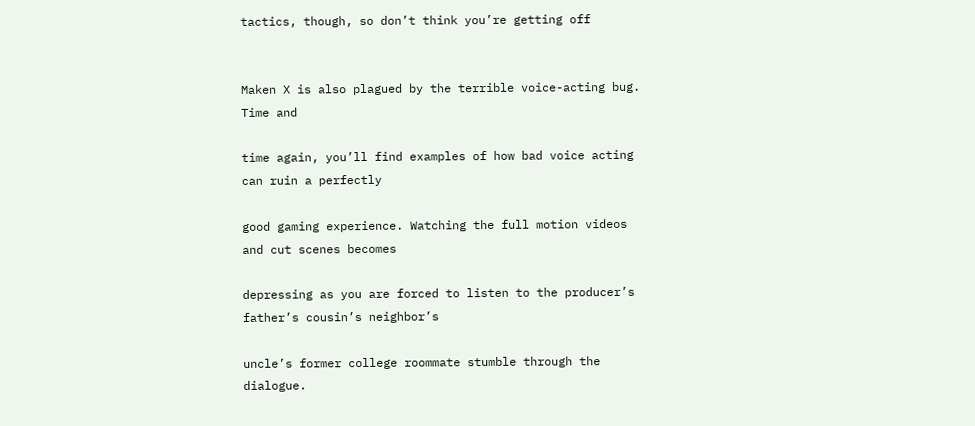tactics, though, so don’t think you’re getting off


Maken X is also plagued by the terrible voice-acting bug. Time and

time again, you’ll find examples of how bad voice acting can ruin a perfectly

good gaming experience. Watching the full motion videos and cut scenes becomes

depressing as you are forced to listen to the producer’s father’s cousin’s neighbor’s

uncle’s former college roommate stumble through the dialogue.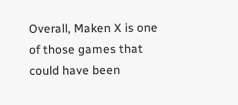Overall, Maken X is one of those games that could have been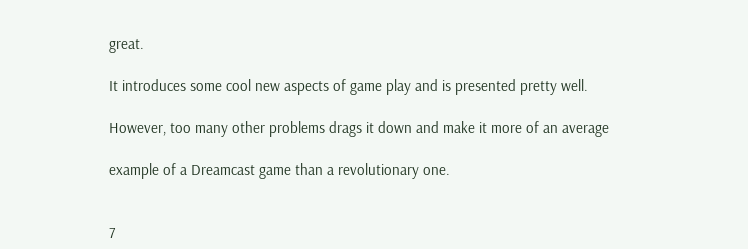great.

It introduces some cool new aspects of game play and is presented pretty well.

However, too many other problems drags it down and make it more of an average

example of a Dreamcast game than a revolutionary one.


7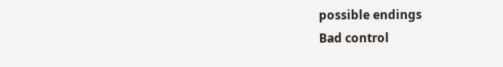possible endings
Bad control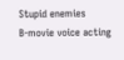Stupid enemies
B-movie voice acting